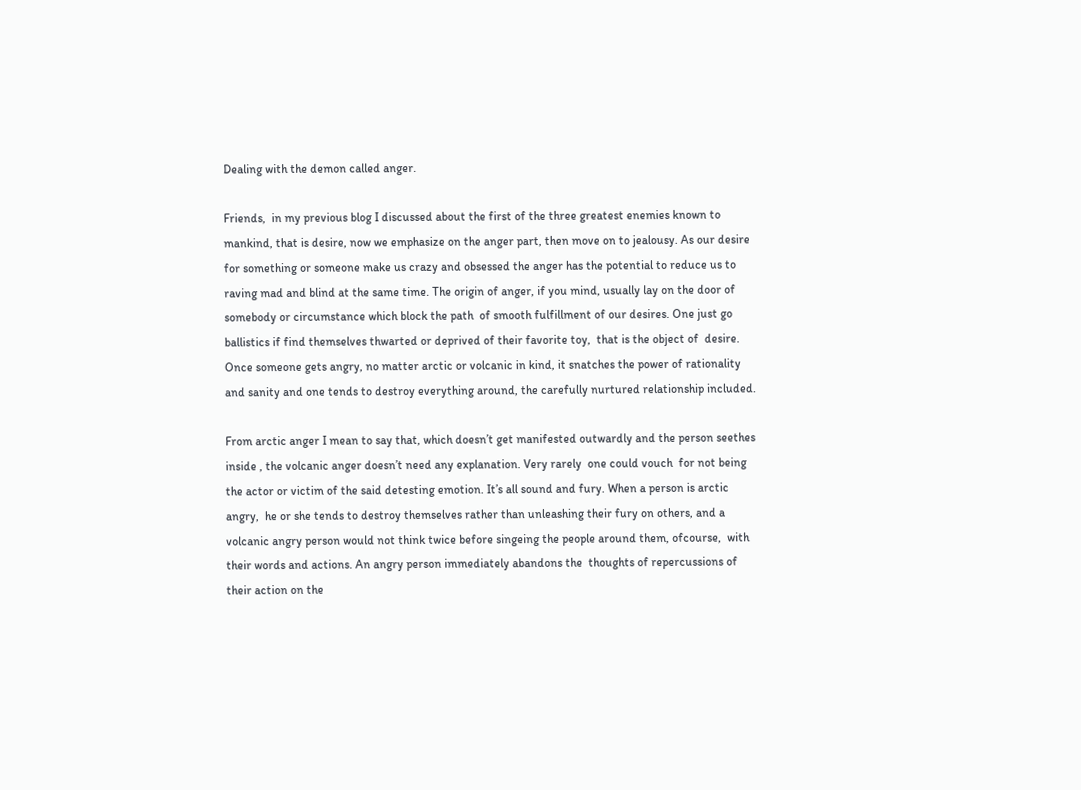Dealing with the demon called anger.

Friends,  in my previous blog I discussed about the first of the three greatest enemies known to mankind, that is desire, now we emphasize on the anger part, then move on to jealousy. As our desire for something or someone make us crazy and obsessed the anger has the potential to reduce us to raving mad and blind at the same time. The origin of anger, if you mind, usually lay on the door of somebody or circumstance which block the path  of smooth fulfillment of our desires. One just go ballistics if find themselves thwarted or deprived of their favorite toy,  that is the object of  desire. Once someone gets angry, no matter arctic or volcanic in kind, it snatches the power of rationality and sanity and one tends to destroy everything around, the carefully nurtured relationship included.

From arctic anger I mean to say that, which doesn’t get manifested outwardly and the person seethes inside , the volcanic anger doesn’t need any explanation. Very rarely  one could vouch  for not being the actor or victim of the said detesting emotion. It’s all sound and fury. When a person is arctic angry,  he or she tends to destroy themselves rather than unleashing their fury on others, and a volcanic angry person would not think twice before singeing the people around them, ofcourse,  with their words and actions. An angry person immediately abandons the  thoughts of repercussions of their action on the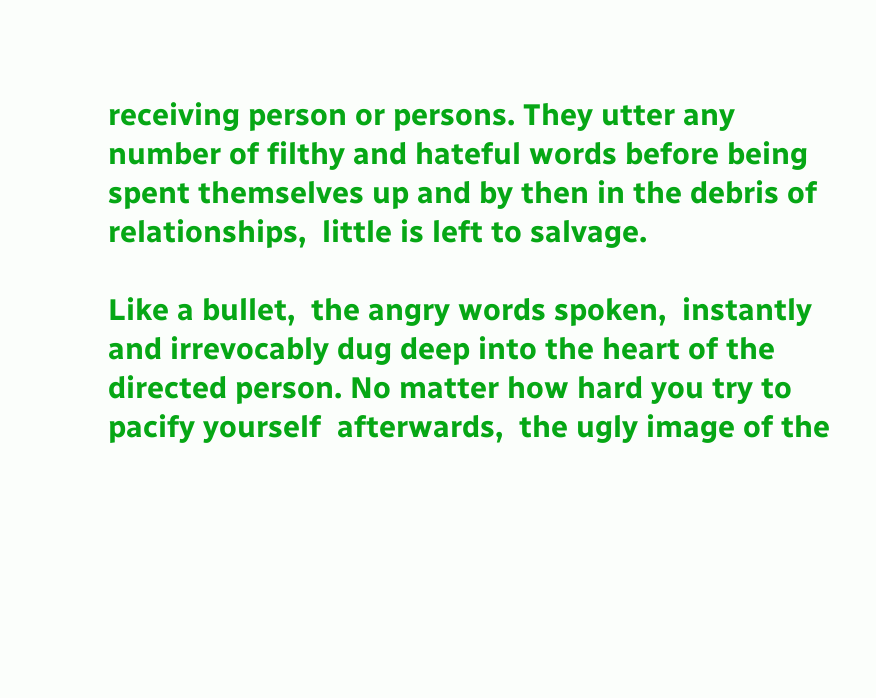receiving person or persons. They utter any number of filthy and hateful words before being spent themselves up and by then in the debris of relationships,  little is left to salvage.

Like a bullet,  the angry words spoken,  instantly and irrevocably dug deep into the heart of the directed person. No matter how hard you try to pacify yourself  afterwards,  the ugly image of the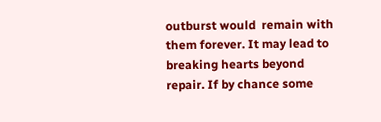outburst would  remain with them forever. It may lead to breaking hearts beyond repair. If by chance some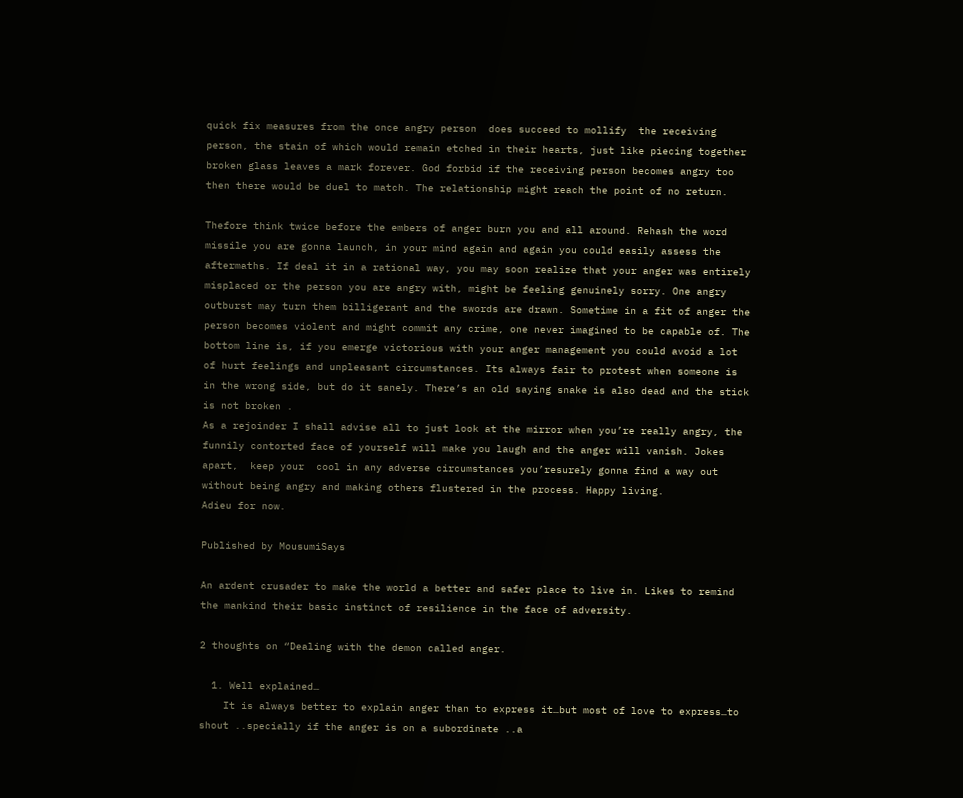quick fix measures from the once angry person  does succeed to mollify  the receiving person, the stain of which would remain etched in their hearts, just like piecing together broken glass leaves a mark forever. God forbid if the receiving person becomes angry too then there would be duel to match. The relationship might reach the point of no return.

Thefore think twice before the embers of anger burn you and all around. Rehash the word missile you are gonna launch, in your mind again and again you could easily assess the aftermaths. If deal it in a rational way, you may soon realize that your anger was entirely misplaced or the person you are angry with, might be feeling genuinely sorry. One angry outburst may turn them billigerant and the swords are drawn. Sometime in a fit of anger the person becomes violent and might commit any crime, one never imagined to be capable of. The bottom line is, if you emerge victorious with your anger management you could avoid a lot of hurt feelings and unpleasant circumstances. Its always fair to protest when someone is in the wrong side, but do it sanely. There’s an old saying snake is also dead and the stick is not broken .
As a rejoinder I shall advise all to just look at the mirror when you’re really angry, the funnily contorted face of yourself will make you laugh and the anger will vanish. Jokes apart,  keep your  cool in any adverse circumstances you’resurely gonna find a way out without being angry and making others flustered in the process. Happy living.
Adieu for now.

Published by MousumiSays

An ardent crusader to make the world a better and safer place to live in. Likes to remind the mankind their basic instinct of resilience in the face of adversity.

2 thoughts on “Dealing with the demon called anger.

  1. Well explained…
    It is always better to explain anger than to express it…but most of love to express…to shout ..specially if the anger is on a subordinate ..a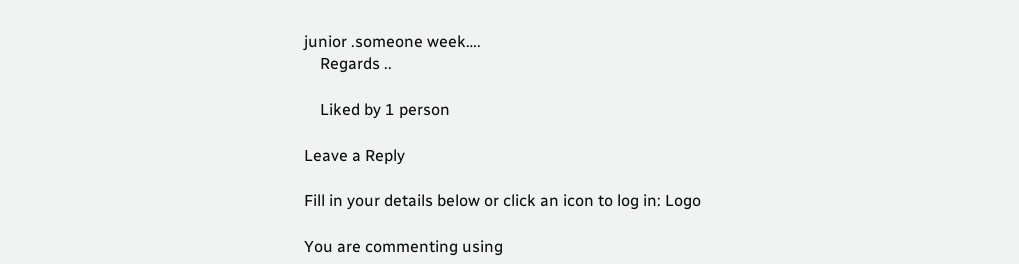junior .someone week….
    Regards ..

    Liked by 1 person

Leave a Reply

Fill in your details below or click an icon to log in: Logo

You are commenting using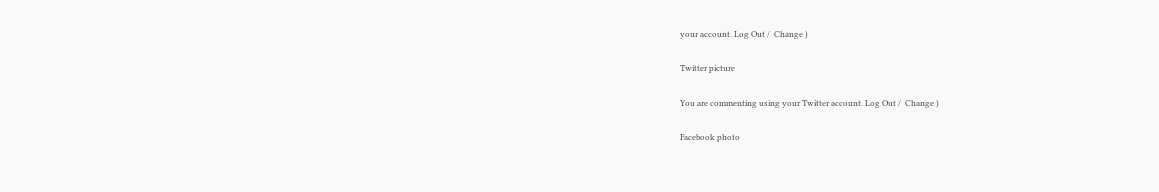your account. Log Out /  Change )

Twitter picture

You are commenting using your Twitter account. Log Out /  Change )

Facebook photo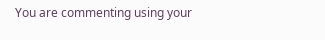You are commenting using your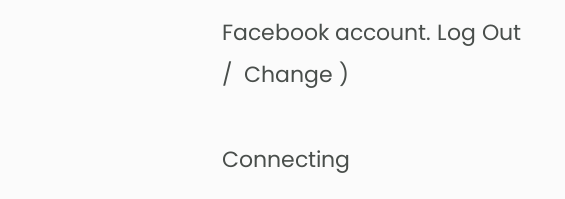Facebook account. Log Out /  Change )

Connecting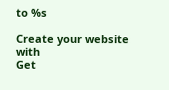to %s

Create your website with
Get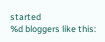started
%d bloggers like this: